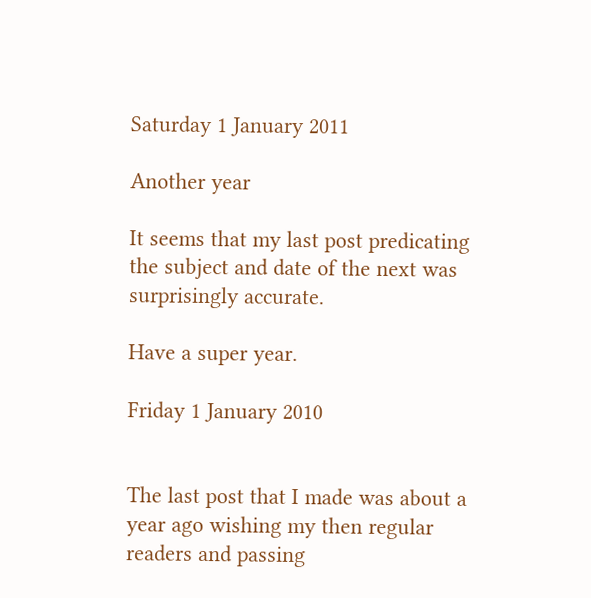Saturday 1 January 2011

Another year

It seems that my last post predicating the subject and date of the next was surprisingly accurate.

Have a super year.

Friday 1 January 2010


The last post that I made was about a year ago wishing my then regular readers and passing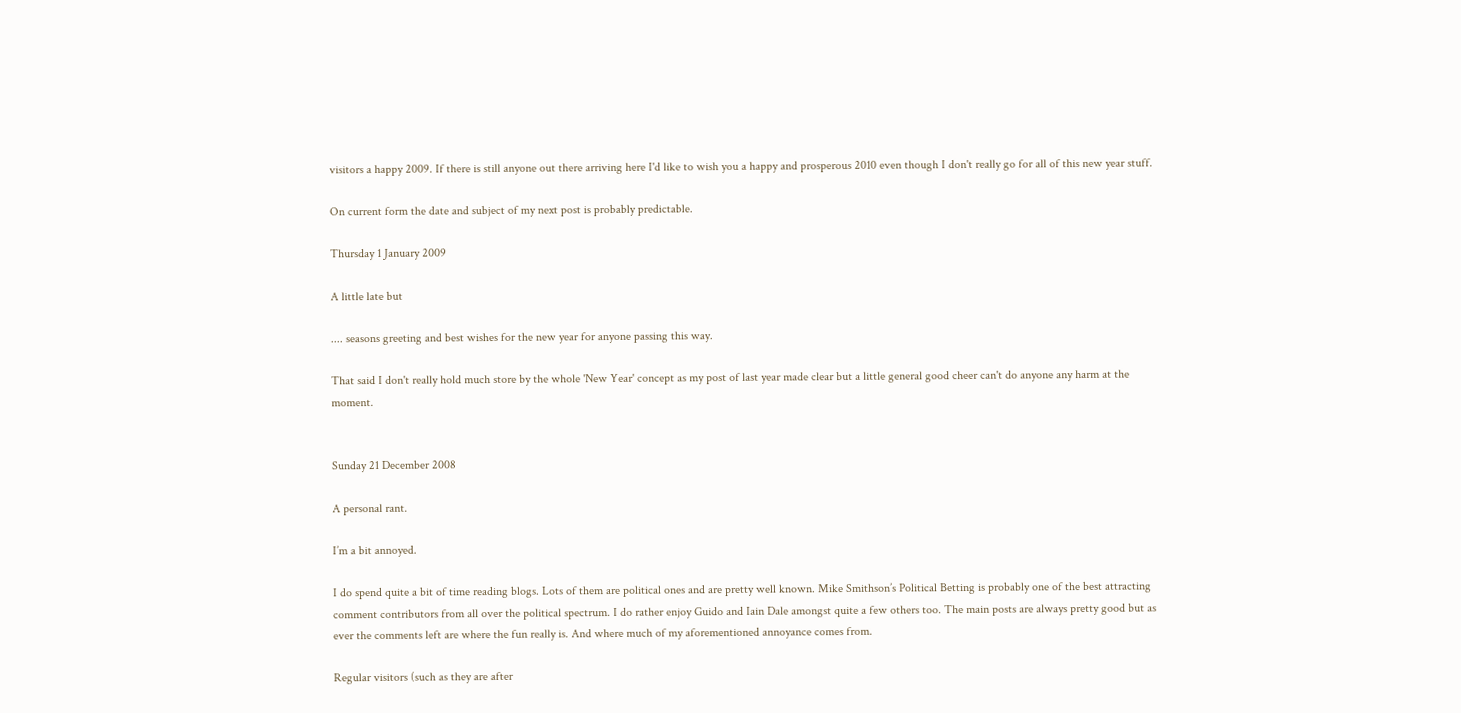visitors a happy 2009. If there is still anyone out there arriving here I'd like to wish you a happy and prosperous 2010 even though I don't really go for all of this new year stuff.

On current form the date and subject of my next post is probably predictable.

Thursday 1 January 2009

A little late but

.... seasons greeting and best wishes for the new year for anyone passing this way.

That said I don't really hold much store by the whole 'New Year' concept as my post of last year made clear but a little general good cheer can't do anyone any harm at the moment.


Sunday 21 December 2008

A personal rant.

I’m a bit annoyed.

I do spend quite a bit of time reading blogs. Lots of them are political ones and are pretty well known. Mike Smithson’s Political Betting is probably one of the best attracting comment contributors from all over the political spectrum. I do rather enjoy Guido and Iain Dale amongst quite a few others too. The main posts are always pretty good but as ever the comments left are where the fun really is. And where much of my aforementioned annoyance comes from.

Regular visitors (such as they are after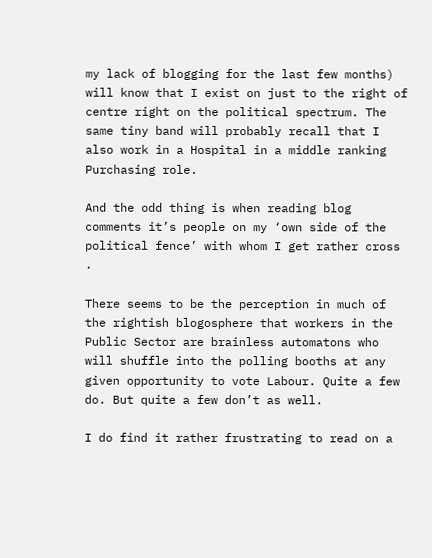my lack of blogging for the last few months) will know that I exist on just to the right of centre right on the political spectrum. The same tiny band will probably recall that I also work in a Hospital in a middle ranking Purchasing role.

And the odd thing is when reading blog comments it’s people on my ‘own side of the political fence’ with whom I get rather cross .

There seems to be the perception in much of the rightish blogosphere that workers in the Public Sector are brainless automatons who will shuffle into the polling booths at any given opportunity to vote Labour. Quite a few do. But quite a few don’t as well.

I do find it rather frustrating to read on a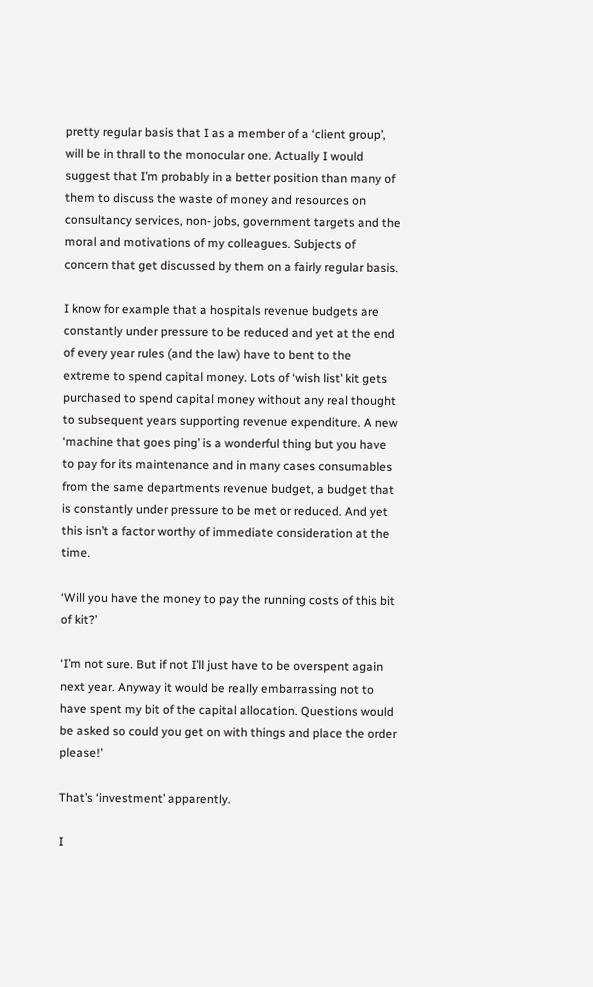pretty regular basis that I as a member of a ‘client group’, will be in thrall to the monocular one. Actually I would suggest that I’m probably in a better position than many of them to discuss the waste of money and resources on consultancy services, non- jobs, government targets and the moral and motivations of my colleagues. Subjects of concern that get discussed by them on a fairly regular basis.

I know for example that a hospitals revenue budgets are constantly under pressure to be reduced and yet at the end of every year rules (and the law) have to bent to the extreme to spend capital money. Lots of ‘wish list’ kit gets purchased to spend capital money without any real thought to subsequent years supporting revenue expenditure. A new ‘machine that goes ping’ is a wonderful thing but you have to pay for its maintenance and in many cases consumables from the same departments revenue budget, a budget that is constantly under pressure to be met or reduced. And yet this isn’t a factor worthy of immediate consideration at the time.

‘Will you have the money to pay the running costs of this bit of kit?’

‘I’m not sure. But if not I’ll just have to be overspent again next year. Anyway it would be really embarrassing not to have spent my bit of the capital allocation. Questions would be asked so could you get on with things and place the order please!’

That’s ‘investment’ apparently.

I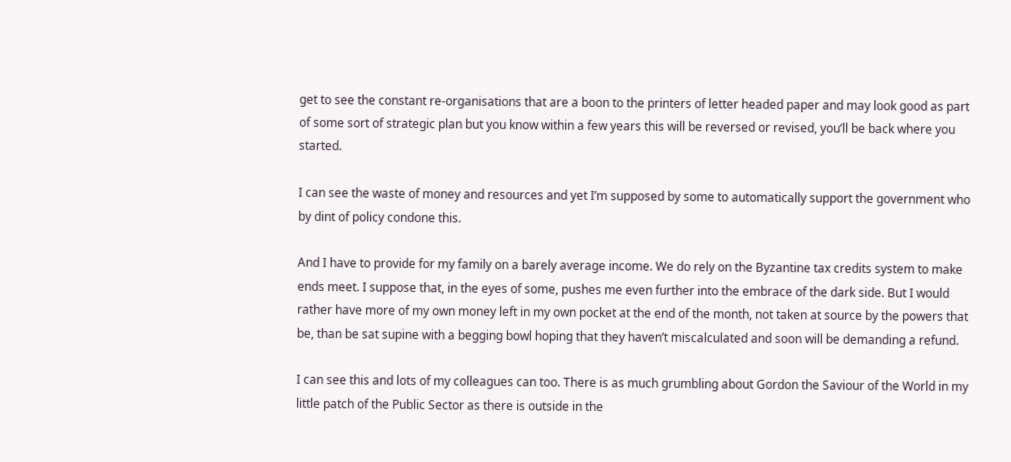get to see the constant re-organisations that are a boon to the printers of letter headed paper and may look good as part of some sort of strategic plan but you know within a few years this will be reversed or revised, you’ll be back where you started.

I can see the waste of money and resources and yet I’m supposed by some to automatically support the government who by dint of policy condone this.

And I have to provide for my family on a barely average income. We do rely on the Byzantine tax credits system to make ends meet. I suppose that, in the eyes of some, pushes me even further into the embrace of the dark side. But I would rather have more of my own money left in my own pocket at the end of the month, not taken at source by the powers that be, than be sat supine with a begging bowl hoping that they haven’t miscalculated and soon will be demanding a refund.

I can see this and lots of my colleagues can too. There is as much grumbling about Gordon the Saviour of the World in my little patch of the Public Sector as there is outside in the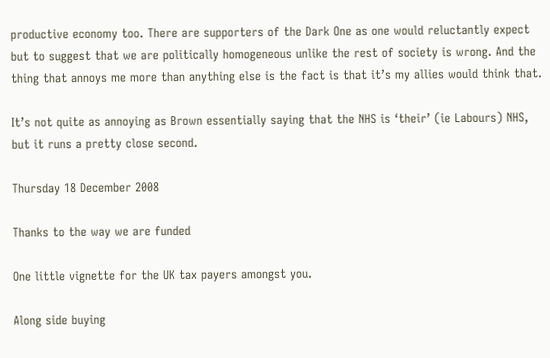productive economy too. There are supporters of the Dark One as one would reluctantly expect but to suggest that we are politically homogeneous unlike the rest of society is wrong. And the thing that annoys me more than anything else is the fact is that it’s my allies would think that.

It’s not quite as annoying as Brown essentially saying that the NHS is ‘their’ (ie Labours) NHS, but it runs a pretty close second.

Thursday 18 December 2008

Thanks to the way we are funded

One little vignette for the UK tax payers amongst you.

Along side buying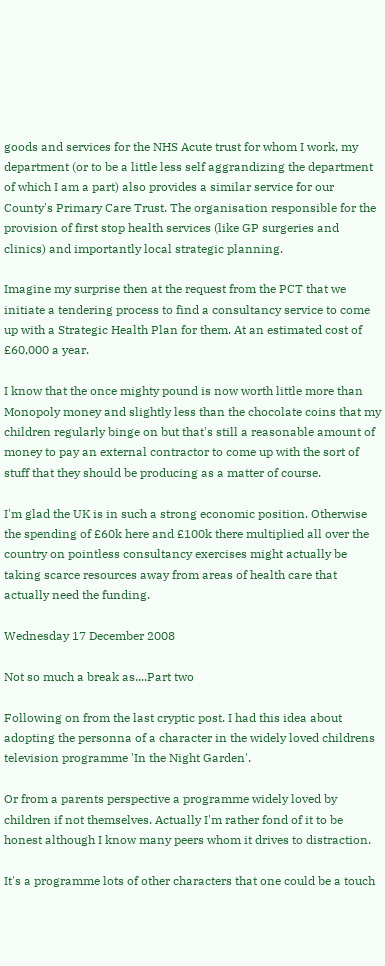goods and services for the NHS Acute trust for whom I work, my department (or to be a little less self aggrandizing the department of which I am a part) also provides a similar service for our County's Primary Care Trust. The organisation responsible for the provision of first stop health services (like GP surgeries and clinics) and importantly local strategic planning.

Imagine my surprise then at the request from the PCT that we initiate a tendering process to find a consultancy service to come up with a Strategic Health Plan for them. At an estimated cost of £60,000 a year.

I know that the once mighty pound is now worth little more than Monopoly money and slightly less than the chocolate coins that my children regularly binge on but that's still a reasonable amount of money to pay an external contractor to come up with the sort of stuff that they should be producing as a matter of course.

I'm glad the UK is in such a strong economic position. Otherwise the spending of £60k here and £100k there multiplied all over the country on pointless consultancy exercises might actually be taking scarce resources away from areas of health care that actually need the funding.

Wednesday 17 December 2008

Not so much a break as....Part two

Following on from the last cryptic post. I had this idea about adopting the personna of a character in the widely loved childrens television programme 'In the Night Garden'.

Or from a parents perspective a programme widely loved by children if not themselves. Actually I'm rather fond of it to be honest although I know many peers whom it drives to distraction.

It's a programme lots of other characters that one could be a touch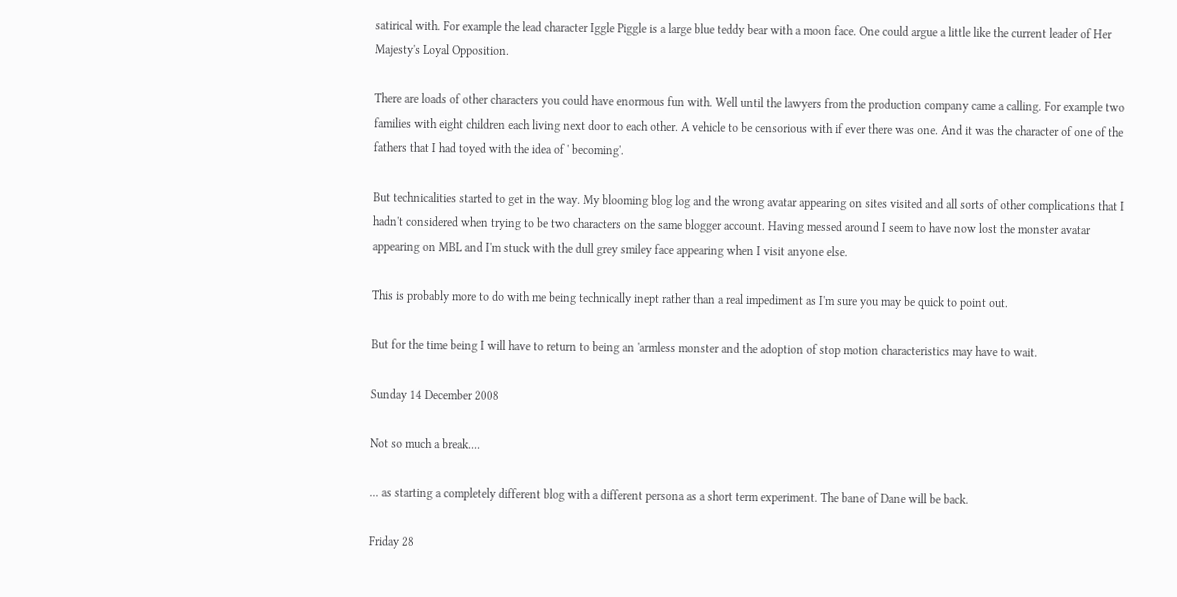satirical with. For example the lead character Iggle Piggle is a large blue teddy bear with a moon face. One could argue a little like the current leader of Her Majesty's Loyal Opposition.

There are loads of other characters you could have enormous fun with. Well until the lawyers from the production company came a calling. For example two families with eight children each living next door to each other. A vehicle to be censorious with if ever there was one. And it was the character of one of the fathers that I had toyed with the idea of ' becoming'.

But technicalities started to get in the way. My blooming blog log and the wrong avatar appearing on sites visited and all sorts of other complications that I hadn't considered when trying to be two characters on the same blogger account. Having messed around I seem to have now lost the monster avatar appearing on MBL and I'm stuck with the dull grey smiley face appearing when I visit anyone else.

This is probably more to do with me being technically inept rather than a real impediment as I'm sure you may be quick to point out.

But for the time being I will have to return to being an 'armless monster and the adoption of stop motion characteristics may have to wait.

Sunday 14 December 2008

Not so much a break....

... as starting a completely different blog with a different persona as a short term experiment. The bane of Dane will be back.

Friday 28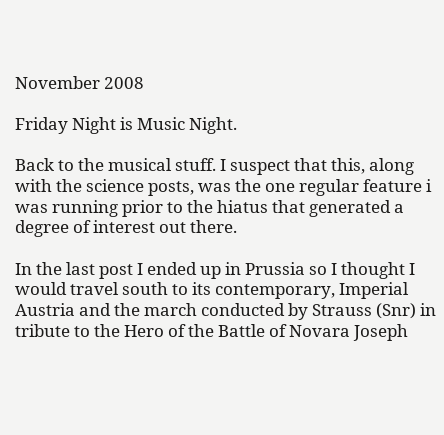November 2008

Friday Night is Music Night.

Back to the musical stuff. I suspect that this, along with the science posts, was the one regular feature i was running prior to the hiatus that generated a degree of interest out there.

In the last post I ended up in Prussia so I thought I would travel south to its contemporary, Imperial Austria and the march conducted by Strauss (Snr) in tribute to the Hero of the Battle of Novara Joseph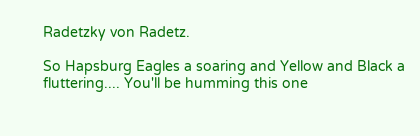Radetzky von Radetz.

So Hapsburg Eagles a soaring and Yellow and Black a fluttering.... You'll be humming this one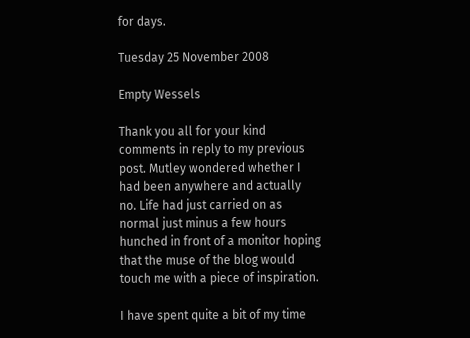for days.

Tuesday 25 November 2008

Empty Wessels

Thank you all for your kind comments in reply to my previous post. Mutley wondered whether I had been anywhere and actually no. Life had just carried on as normal just minus a few hours hunched in front of a monitor hoping that the muse of the blog would touch me with a piece of inspiration.

I have spent quite a bit of my time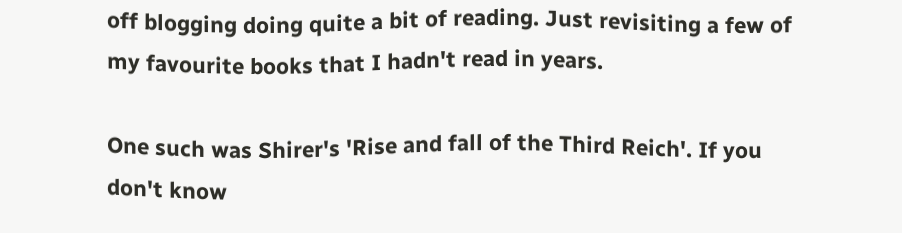off blogging doing quite a bit of reading. Just revisiting a few of my favourite books that I hadn't read in years.

One such was Shirer's 'Rise and fall of the Third Reich'. If you don't know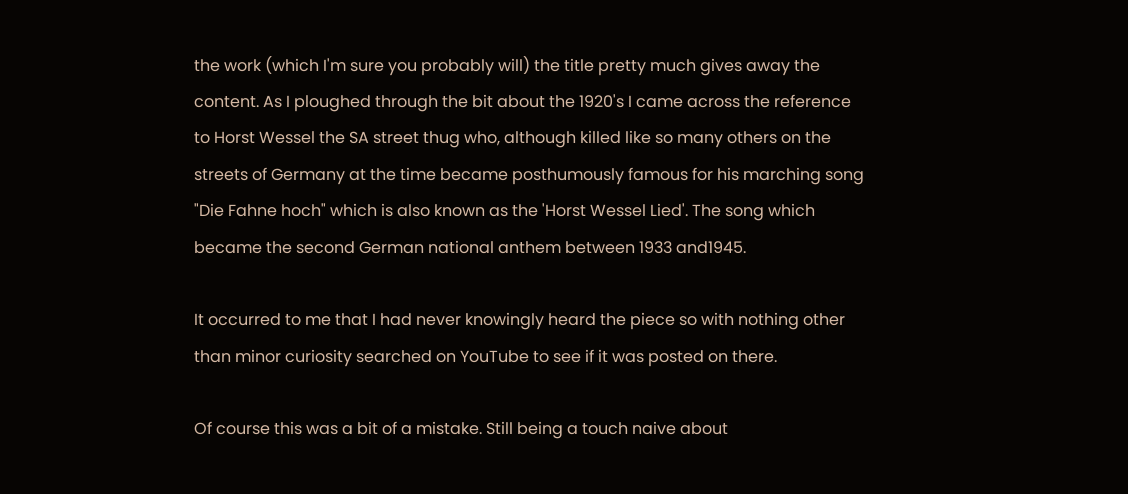the work (which I'm sure you probably will) the title pretty much gives away the content. As I ploughed through the bit about the 1920's I came across the reference to Horst Wessel the SA street thug who, although killed like so many others on the streets of Germany at the time became posthumously famous for his marching song "Die Fahne hoch" which is also known as the 'Horst Wessel Lied'. The song which became the second German national anthem between 1933 and1945.

It occurred to me that I had never knowingly heard the piece so with nothing other than minor curiosity searched on YouTube to see if it was posted on there.

Of course this was a bit of a mistake. Still being a touch naive about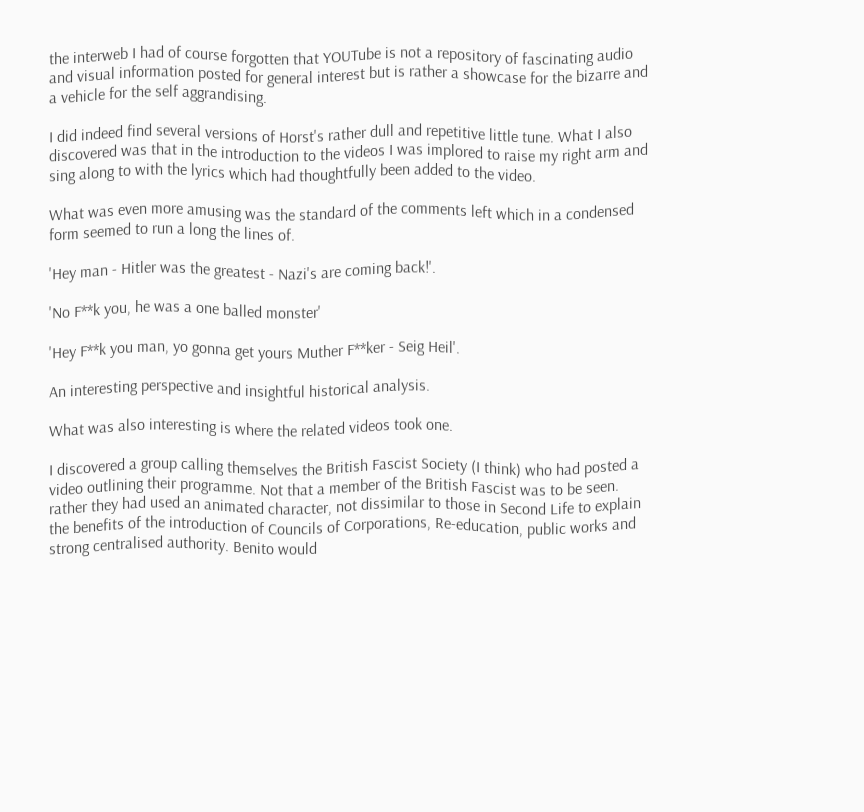the interweb I had of course forgotten that YOUTube is not a repository of fascinating audio and visual information posted for general interest but is rather a showcase for the bizarre and a vehicle for the self aggrandising.

I did indeed find several versions of Horst's rather dull and repetitive little tune. What I also discovered was that in the introduction to the videos I was implored to raise my right arm and sing along to with the lyrics which had thoughtfully been added to the video.

What was even more amusing was the standard of the comments left which in a condensed form seemed to run a long the lines of.

'Hey man - Hitler was the greatest - Nazi's are coming back!'.

'No F**k you, he was a one balled monster'

'Hey F**k you man, yo gonna get yours Muther F**ker - Seig Heil'.

An interesting perspective and insightful historical analysis.

What was also interesting is where the related videos took one.

I discovered a group calling themselves the British Fascist Society (I think) who had posted a video outlining their programme. Not that a member of the British Fascist was to be seen. rather they had used an animated character, not dissimilar to those in Second Life to explain the benefits of the introduction of Councils of Corporations, Re-education, public works and strong centralised authority. Benito would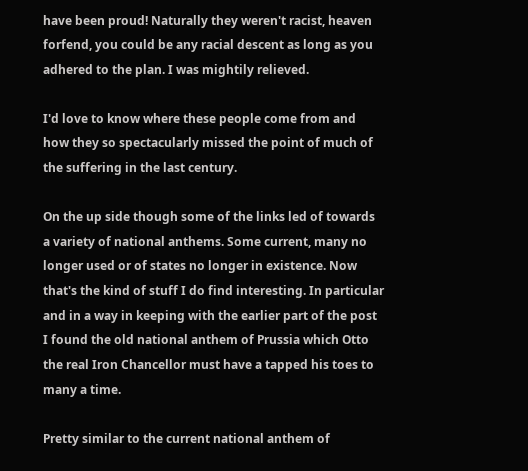have been proud! Naturally they weren't racist, heaven forfend, you could be any racial descent as long as you adhered to the plan. I was mightily relieved.

I'd love to know where these people come from and how they so spectacularly missed the point of much of the suffering in the last century.

On the up side though some of the links led of towards a variety of national anthems. Some current, many no longer used or of states no longer in existence. Now that's the kind of stuff I do find interesting. In particular and in a way in keeping with the earlier part of the post I found the old national anthem of Prussia which Otto the real Iron Chancellor must have a tapped his toes to many a time.

Pretty similar to the current national anthem of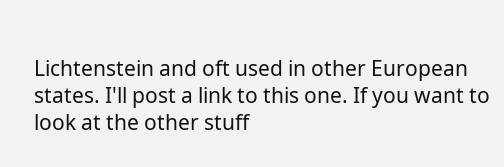Lichtenstein and oft used in other European states. I'll post a link to this one. If you want to look at the other stuff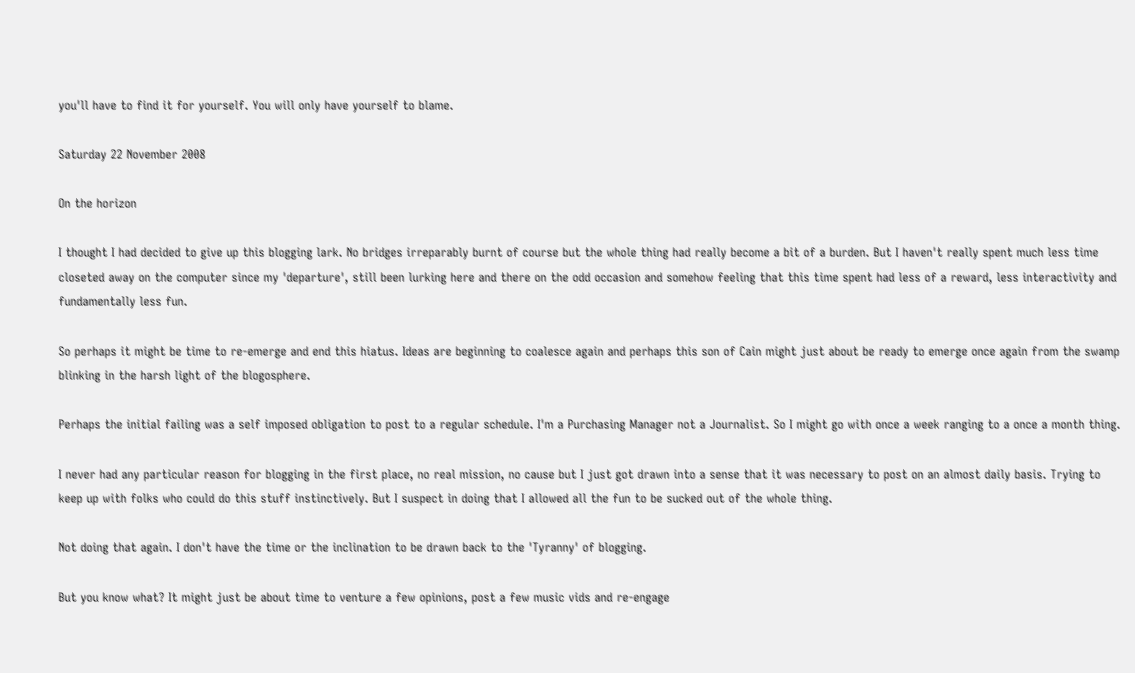you'll have to find it for yourself. You will only have yourself to blame.

Saturday 22 November 2008

On the horizon

I thought I had decided to give up this blogging lark. No bridges irreparably burnt of course but the whole thing had really become a bit of a burden. But I haven't really spent much less time closeted away on the computer since my 'departure', still been lurking here and there on the odd occasion and somehow feeling that this time spent had less of a reward, less interactivity and fundamentally less fun.

So perhaps it might be time to re-emerge and end this hiatus. Ideas are beginning to coalesce again and perhaps this son of Cain might just about be ready to emerge once again from the swamp blinking in the harsh light of the blogosphere.

Perhaps the initial failing was a self imposed obligation to post to a regular schedule. I'm a Purchasing Manager not a Journalist. So I might go with once a week ranging to a once a month thing.

I never had any particular reason for blogging in the first place, no real mission, no cause but I just got drawn into a sense that it was necessary to post on an almost daily basis. Trying to keep up with folks who could do this stuff instinctively. But I suspect in doing that I allowed all the fun to be sucked out of the whole thing.

Not doing that again. I don't have the time or the inclination to be drawn back to the 'Tyranny' of blogging.

But you know what? It might just be about time to venture a few opinions, post a few music vids and re-engage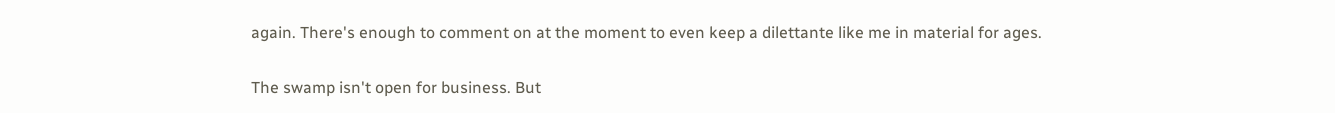again. There's enough to comment on at the moment to even keep a dilettante like me in material for ages.

The swamp isn't open for business. But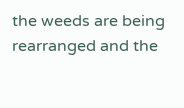the weeds are being rearranged and the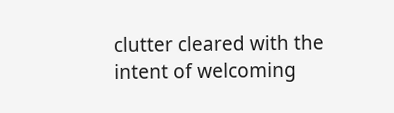clutter cleared with the intent of welcoming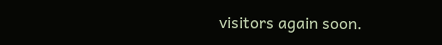visitors again soon.